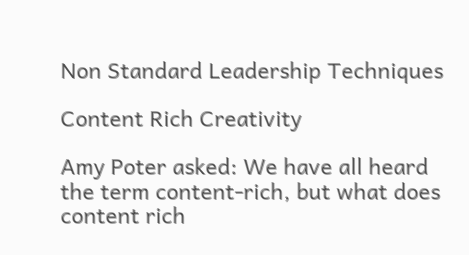Non Standard Leadership Techniques

Content Rich Creativity

Amy Poter asked: We have all heard the term content-rich, but what does content rich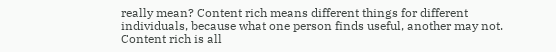really mean? Content rich means different things for different individuals, because what one person finds useful, another may not. Content rich is all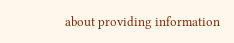about providing information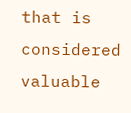that is considered valuable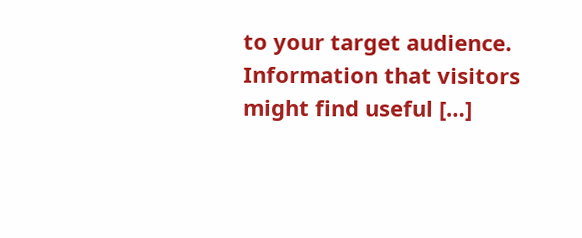to your target audience. Information that visitors might find useful […]